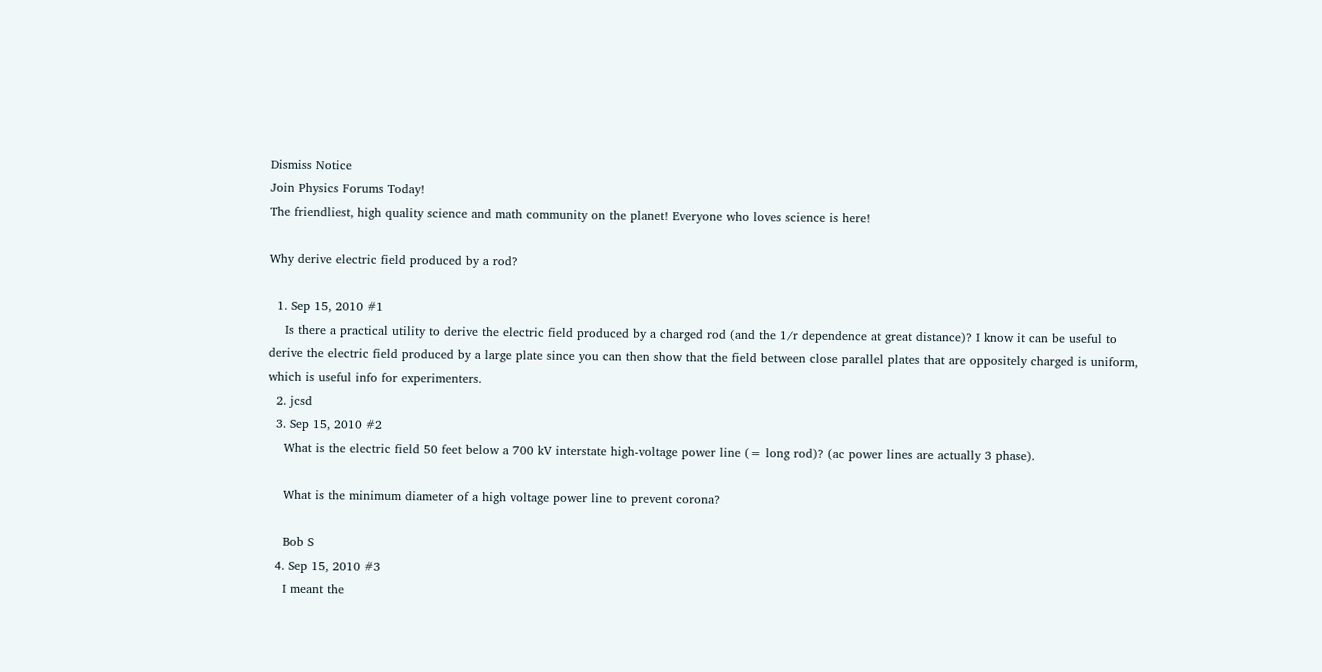Dismiss Notice
Join Physics Forums Today!
The friendliest, high quality science and math community on the planet! Everyone who loves science is here!

Why derive electric field produced by a rod?

  1. Sep 15, 2010 #1
    Is there a practical utility to derive the electric field produced by a charged rod (and the 1/r dependence at great distance)? I know it can be useful to derive the electric field produced by a large plate since you can then show that the field between close parallel plates that are oppositely charged is uniform, which is useful info for experimenters.
  2. jcsd
  3. Sep 15, 2010 #2
    What is the electric field 50 feet below a 700 kV interstate high-voltage power line (= long rod)? (ac power lines are actually 3 phase).

    What is the minimum diameter of a high voltage power line to prevent corona?

    Bob S
  4. Sep 15, 2010 #3
    I meant the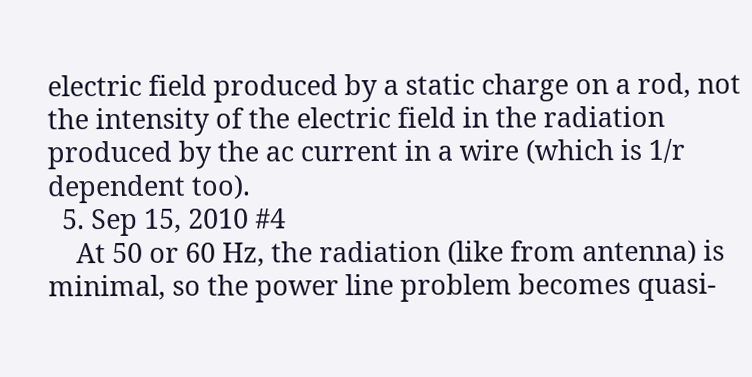electric field produced by a static charge on a rod, not the intensity of the electric field in the radiation produced by the ac current in a wire (which is 1/r dependent too).
  5. Sep 15, 2010 #4
    At 50 or 60 Hz, the radiation (like from antenna) is minimal, so the power line problem becomes quasi-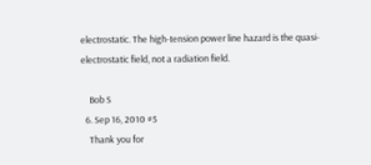electrostatic. The high-tension power line hazard is the quasi-electrostatic field, not a radiation field.

    Bob S
  6. Sep 16, 2010 #5
    Thank you for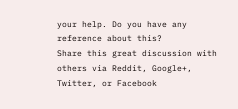your help. Do you have any reference about this?
Share this great discussion with others via Reddit, Google+, Twitter, or Facebook